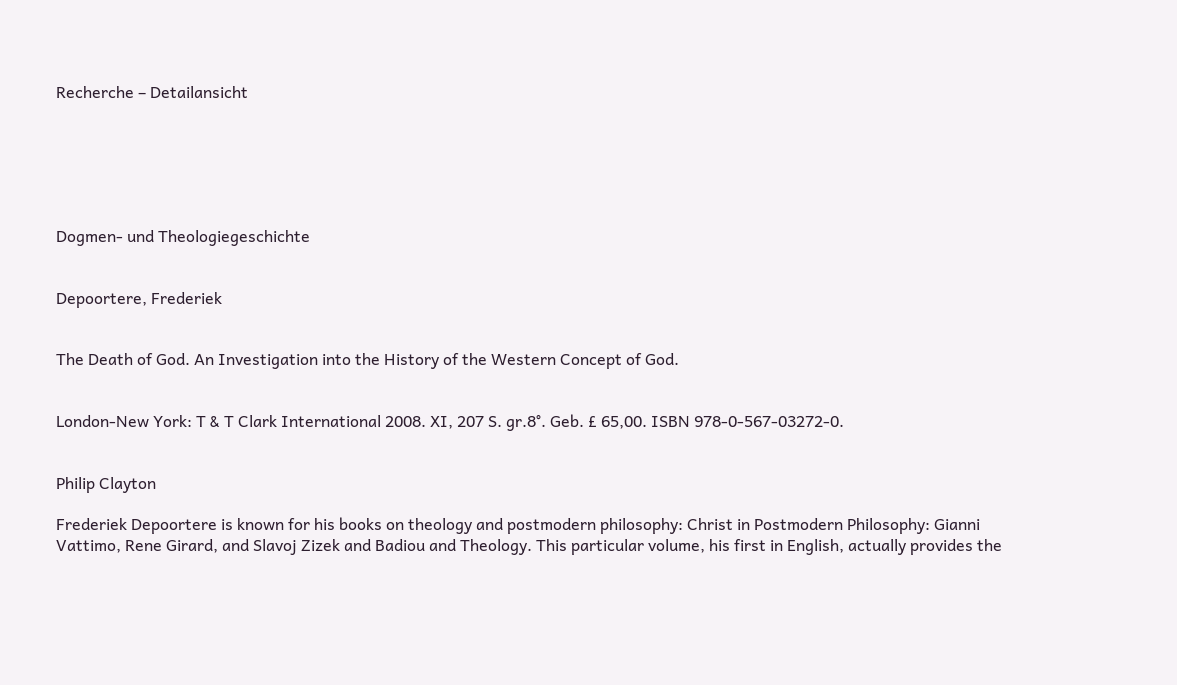Recherche – Detailansicht






Dogmen- und Theologiegeschichte


Depoortere, Frederiek


The Death of God. An Investigation into the History of the Western Concept of God.


London-New York: T & T Clark International 2008. XI, 207 S. gr.8°. Geb. £ 65,00. ISBN 978-0-567-03272-0.


Philip Clayton

Frederiek Depoortere is known for his books on theology and postmodern philosophy: Christ in Postmodern Philosophy: Gianni Vattimo, Rene Girard, and Slavoj Zizek and Badiou and Theology. This particular volume, his first in English, actually provides the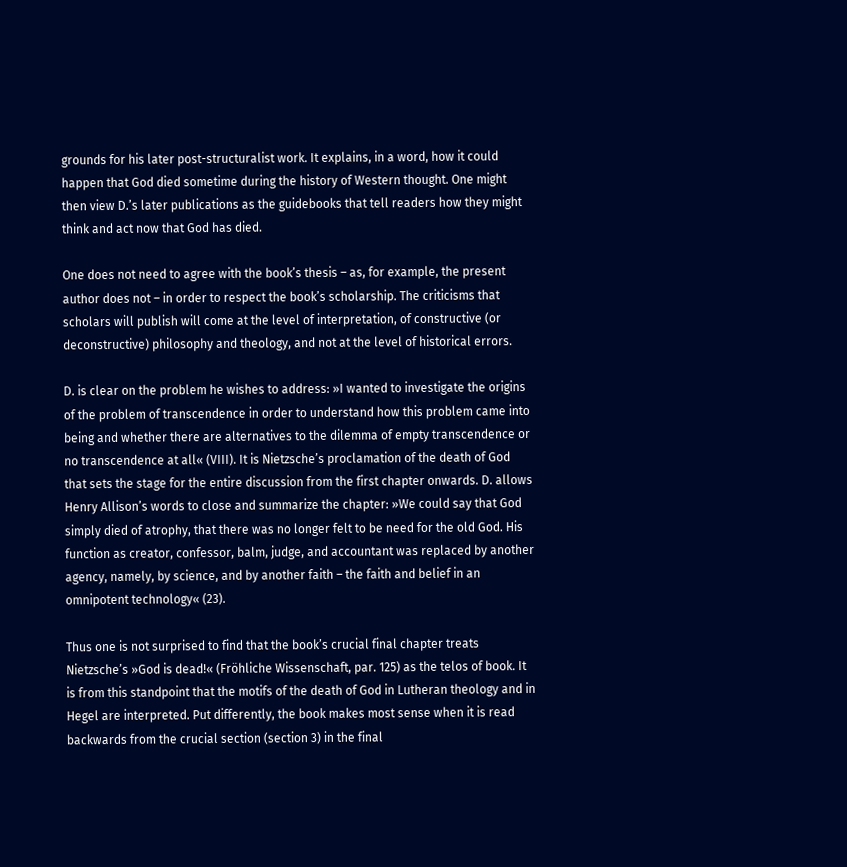grounds for his later post-structuralist work. It explains, in a word, how it could happen that God died sometime during the history of Western thought. One might then view D.’s later publications as the guidebooks that tell readers how they might think and act now that God has died.

One does not need to agree with the book’s thesis – as, for example, the present author does not – in order to respect the book’s scholarship. The criticisms that scholars will publish will come at the level of interpretation, of constructive (or deconstructive) philosophy and theology, and not at the level of historical errors.

D. is clear on the problem he wishes to address: »I wanted to investigate the origins of the problem of transcendence in order to understand how this problem came into being and whether there are alternatives to the dilemma of empty transcendence or no transcendence at all« (VIII). It is Nietzsche’s proclamation of the death of God that sets the stage for the entire discussion from the first chapter onwards. D. allows Henry Allison’s words to close and summarize the chapter: »We could say that God simply died of atrophy, that there was no longer felt to be need for the old God. His function as creator, confessor, balm, judge, and accountant was replaced by another agency, namely, by science, and by another faith – the faith and belief in an omnipotent technology« (23).

Thus one is not surprised to find that the book’s crucial final chapter treats Nietzsche’s »God is dead!« (Fröhliche Wissenschaft, par. 125) as the telos of book. It is from this standpoint that the motifs of the death of God in Lutheran theology and in Hegel are interpreted. Put differently, the book makes most sense when it is read backwards from the crucial section (section 3) in the final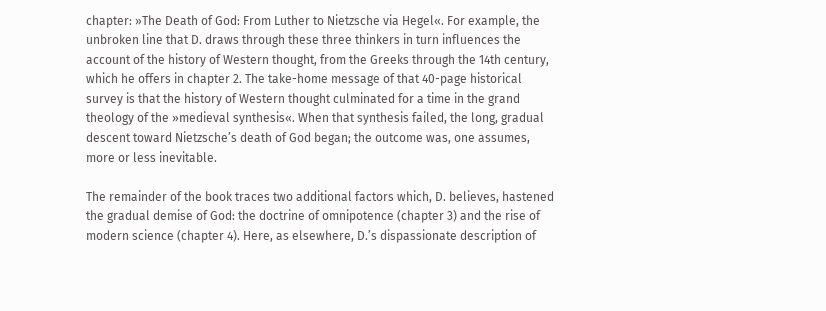chapter: »The Death of God: From Luther to Nietzsche via Hegel«. For example, the unbroken line that D. draws through these three thinkers in turn influences the account of the history of Western thought, from the Greeks through the 14th century, which he offers in chapter 2. The take-home message of that 40-page historical survey is that the history of Western thought culminated for a time in the grand theology of the »medieval synthesis«. When that synthesis failed, the long, gradual descent toward Nietzsche’s death of God began; the outcome was, one assumes, more or less inevitable.

The remainder of the book traces two additional factors which, D. believes, hastened the gradual demise of God: the doctrine of omnipotence (chapter 3) and the rise of modern science (chapter 4). Here, as elsewhere, D.’s dispassionate description of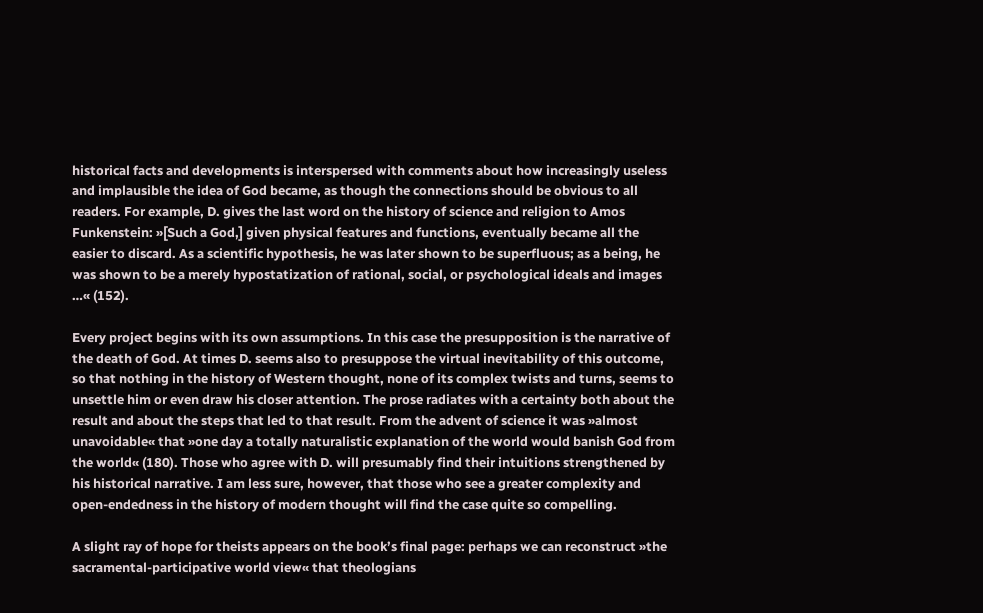historical facts and developments is interspersed with comments about how increasingly useless and implausible the idea of God became, as though the connections should be obvious to all readers. For example, D. gives the last word on the history of science and religion to Amos Funkenstein: »[Such a God,] given physical features and functions, eventually became all the easier to discard. As a scientific hypothesis, he was later shown to be superfluous; as a being, he was shown to be a merely hypostatization of rational, social, or psychological ideals and images …« (152).

Every project begins with its own assumptions. In this case the presupposition is the narrative of the death of God. At times D. seems also to presuppose the virtual inevitability of this outcome, so that nothing in the history of Western thought, none of its complex twists and turns, seems to unsettle him or even draw his closer attention. The prose radiates with a certainty both about the result and about the steps that led to that result. From the advent of science it was »almost unavoidable« that »one day a totally naturalistic explanation of the world would banish God from the world« (180). Those who agree with D. will presumably find their intuitions strengthened by his historical narrative. I am less sure, however, that those who see a greater complexity and open-endedness in the history of modern thought will find the case quite so compelling.

A slight ray of hope for theists appears on the book’s final page: perhaps we can reconstruct »the sacramental-participative world view« that theologians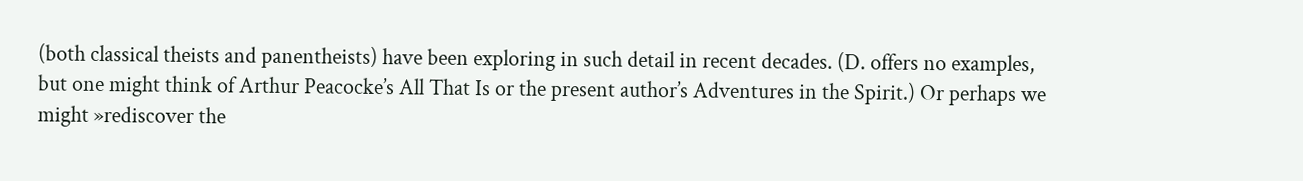(both classical theists and panentheists) have been exploring in such detail in recent decades. (D. offers no examples, but one might think of Arthur Peacocke’s All That Is or the present author’s Adventures in the Spirit.) Or perhaps we might »rediscover the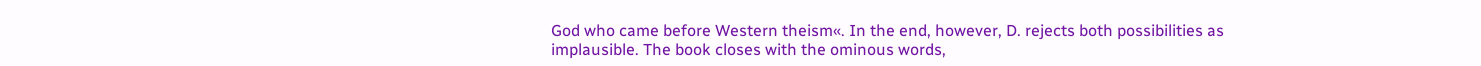God who came before Western theism«. In the end, however, D. rejects both possibilities as implausible. The book closes with the ominous words,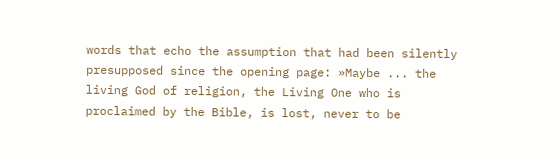words that echo the assumption that had been silently presupposed since the opening page: »Maybe ... the living God of religion, the Living One who is proclaimed by the Bible, is lost, never to be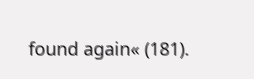found again« (181).